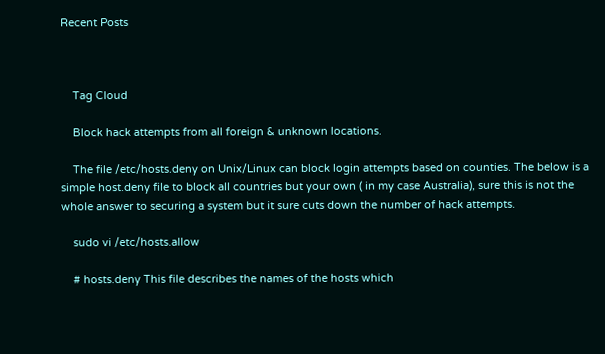Recent Posts



    Tag Cloud

    Block hack attempts from all foreign & unknown locations.

    The file /etc/hosts.deny on Unix/Linux can block login attempts based on counties. The below is a simple host.deny file to block all countries but your own ( in my case Australia), sure this is not the whole answer to securing a system but it sure cuts down the number of hack attempts.

    sudo vi /etc/hosts.allow

    # hosts.deny This file describes the names of the hosts which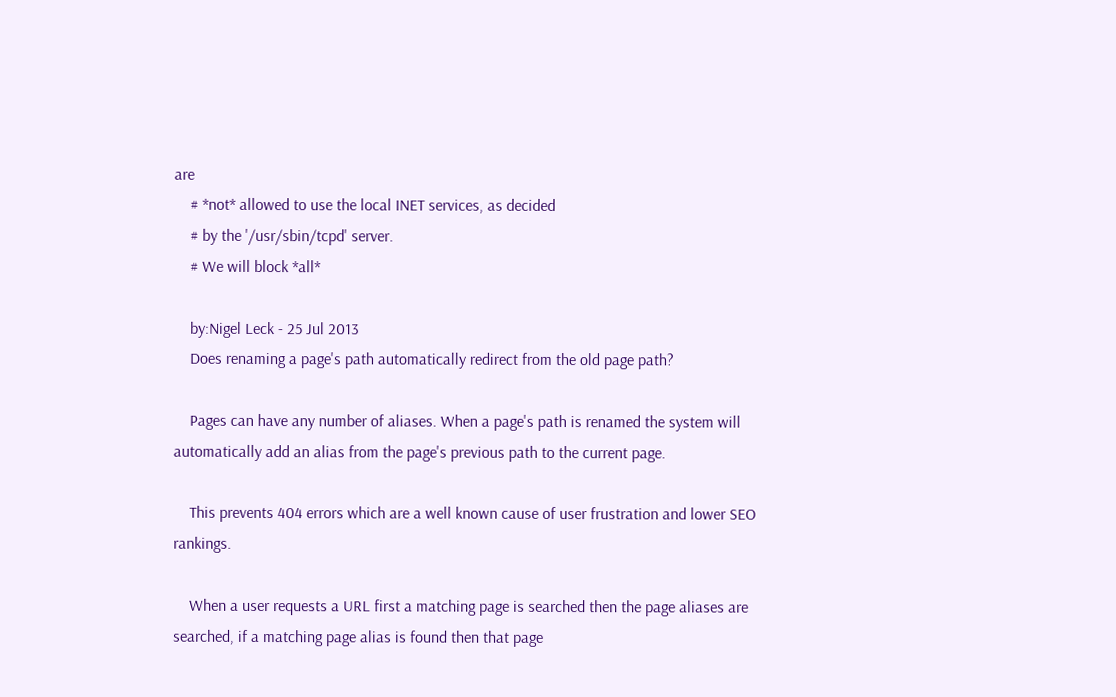are
    # *not* allowed to use the local INET services, as decided
    # by the '/usr/sbin/tcpd' server.
    # We will block *all*

    by:Nigel Leck - 25 Jul 2013
    Does renaming a page's path automatically redirect from the old page path?

    Pages can have any number of aliases. When a page's path is renamed the system will automatically add an alias from the page's previous path to the current page.

    This prevents 404 errors which are a well known cause of user frustration and lower SEO rankings.

    When a user requests a URL first a matching page is searched then the page aliases are searched, if a matching page alias is found then that page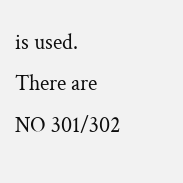is used. There are NO 301/302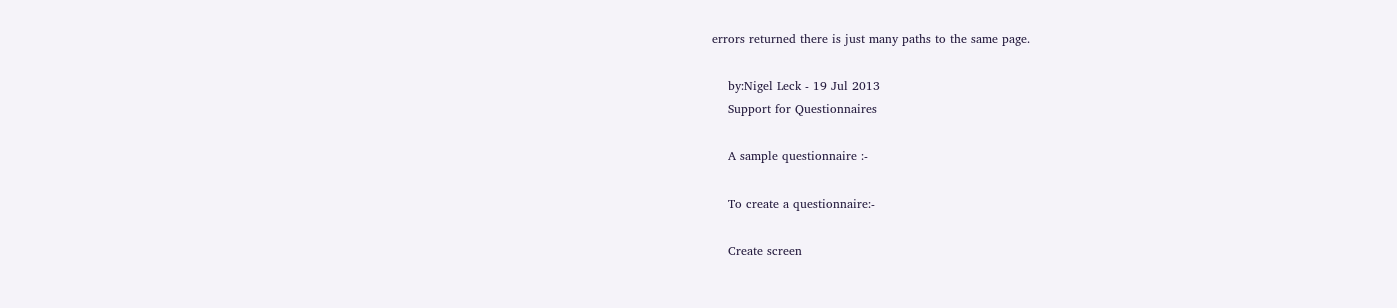errors returned there is just many paths to the same page.

    by:Nigel Leck - 19 Jul 2013
    Support for Questionnaires

    A sample questionnaire :-

    To create a questionnaire:-

    Create screen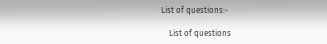List of questions:-

    List of questions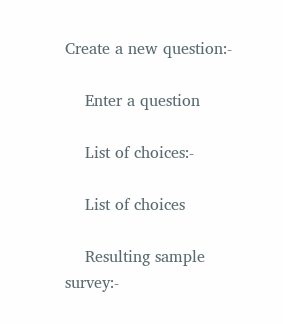Create a new question:-

    Enter a question

    List of choices:-

    List of choices

    Resulting sample survey:-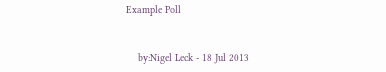Example Poll


    by:Nigel Leck - 18 Jul 2013